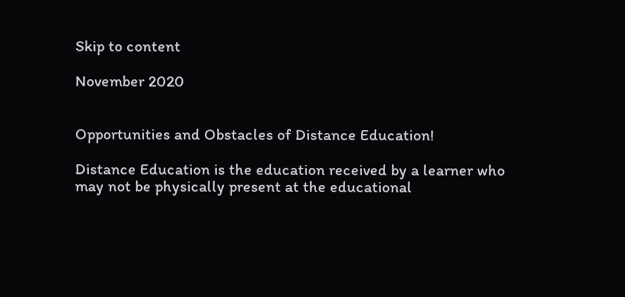Skip to content

November 2020


Opportunities and Obstacles of Distance Education!

Distance Education is the education received by a learner who may not be physically present at the educational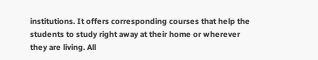institutions. It offers corresponding courses that help the students to study right away at their home or wherever they are living. All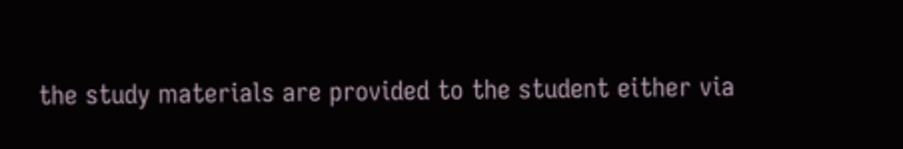the study materials are provided to the student either via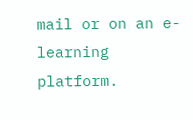mail or on an e-learning platform.